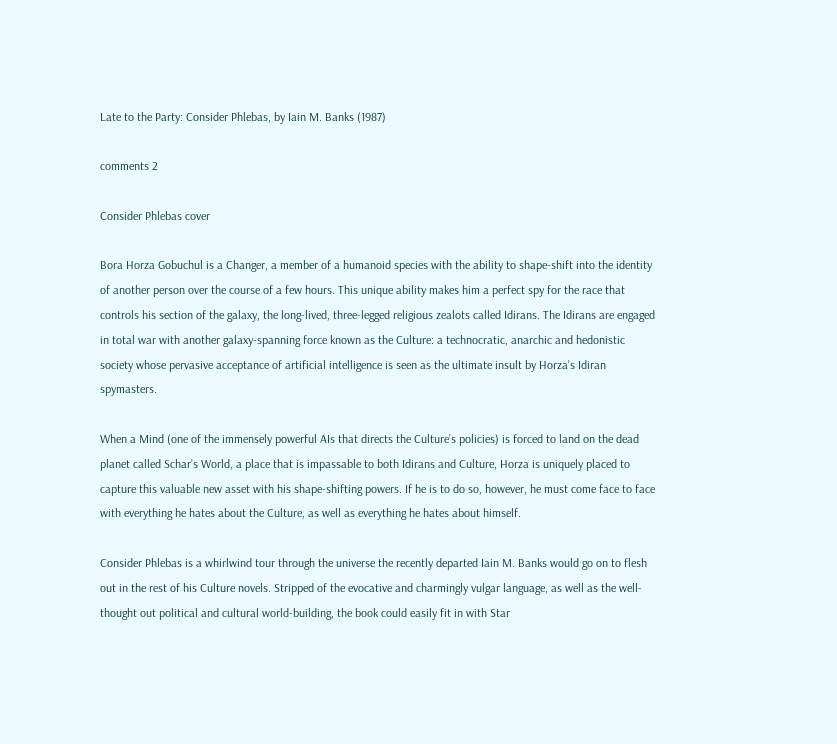Late to the Party: Consider Phlebas, by Iain M. Banks (1987)

comments 2

Consider Phlebas cover

Bora Horza Gobuchul is a Changer, a member of a humanoid species with the ability to shape-shift into the identity of another person over the course of a few hours. This unique ability makes him a perfect spy for the race that controls his section of the galaxy, the long-lived, three-legged religious zealots called Idirans. The Idirans are engaged in total war with another galaxy-spanning force known as the Culture: a technocratic, anarchic and hedonistic society whose pervasive acceptance of artificial intelligence is seen as the ultimate insult by Horza’s Idiran spymasters.

When a Mind (one of the immensely powerful AIs that directs the Culture’s policies) is forced to land on the dead planet called Schar’s World, a place that is impassable to both Idirans and Culture, Horza is uniquely placed to capture this valuable new asset with his shape-shifting powers. If he is to do so, however, he must come face to face with everything he hates about the Culture, as well as everything he hates about himself.

Consider Phlebas is a whirlwind tour through the universe the recently departed Iain M. Banks would go on to flesh out in the rest of his Culture novels. Stripped of the evocative and charmingly vulgar language, as well as the well-thought out political and cultural world-building, the book could easily fit in with Star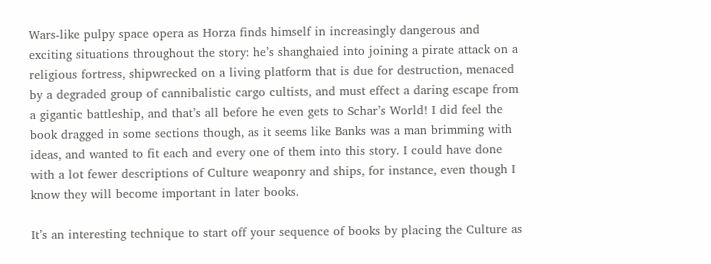Wars-like pulpy space opera as Horza finds himself in increasingly dangerous and exciting situations throughout the story: he’s shanghaied into joining a pirate attack on a religious fortress, shipwrecked on a living platform that is due for destruction, menaced by a degraded group of cannibalistic cargo cultists, and must effect a daring escape from a gigantic battleship, and that’s all before he even gets to Schar’s World! I did feel the book dragged in some sections though, as it seems like Banks was a man brimming with ideas, and wanted to fit each and every one of them into this story. I could have done with a lot fewer descriptions of Culture weaponry and ships, for instance, even though I know they will become important in later books.

It’s an interesting technique to start off your sequence of books by placing the Culture as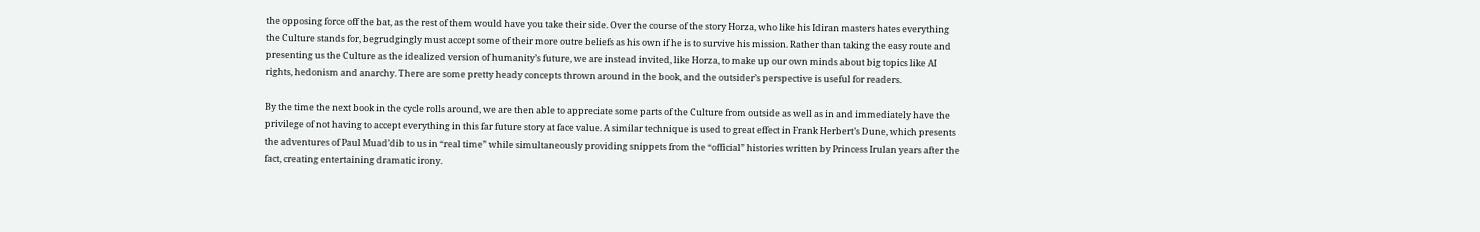the opposing force off the bat, as the rest of them would have you take their side. Over the course of the story Horza, who like his Idiran masters hates everything the Culture stands for, begrudgingly must accept some of their more outre beliefs as his own if he is to survive his mission. Rather than taking the easy route and presenting us the Culture as the idealized version of humanity’s future, we are instead invited, like Horza, to make up our own minds about big topics like AI rights, hedonism and anarchy. There are some pretty heady concepts thrown around in the book, and the outsider’s perspective is useful for readers.

By the time the next book in the cycle rolls around, we are then able to appreciate some parts of the Culture from outside as well as in and immediately have the privilege of not having to accept everything in this far future story at face value. A similar technique is used to great effect in Frank Herbert’s Dune, which presents the adventures of Paul Muad’dib to us in “real time” while simultaneously providing snippets from the “official” histories written by Princess Irulan years after the fact, creating entertaining dramatic irony.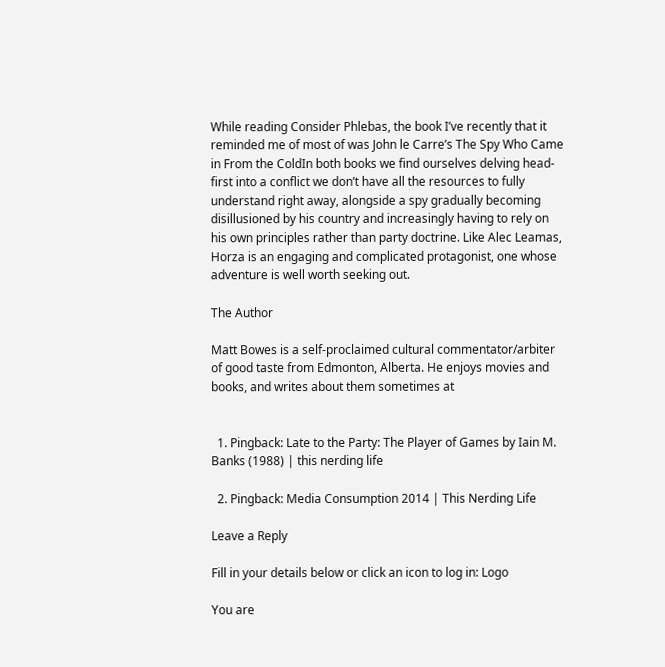While reading Consider Phlebas, the book I’ve recently that it reminded me of most of was John le Carre’s The Spy Who Came in From the ColdIn both books we find ourselves delving head-first into a conflict we don’t have all the resources to fully understand right away, alongside a spy gradually becoming disillusioned by his country and increasingly having to rely on his own principles rather than party doctrine. Like Alec Leamas, Horza is an engaging and complicated protagonist, one whose adventure is well worth seeking out.

The Author

Matt Bowes is a self-proclaimed cultural commentator/arbiter of good taste from Edmonton, Alberta. He enjoys movies and books, and writes about them sometimes at


  1. Pingback: Late to the Party: The Player of Games by Iain M. Banks (1988) | this nerding life

  2. Pingback: Media Consumption 2014 | This Nerding Life

Leave a Reply

Fill in your details below or click an icon to log in: Logo

You are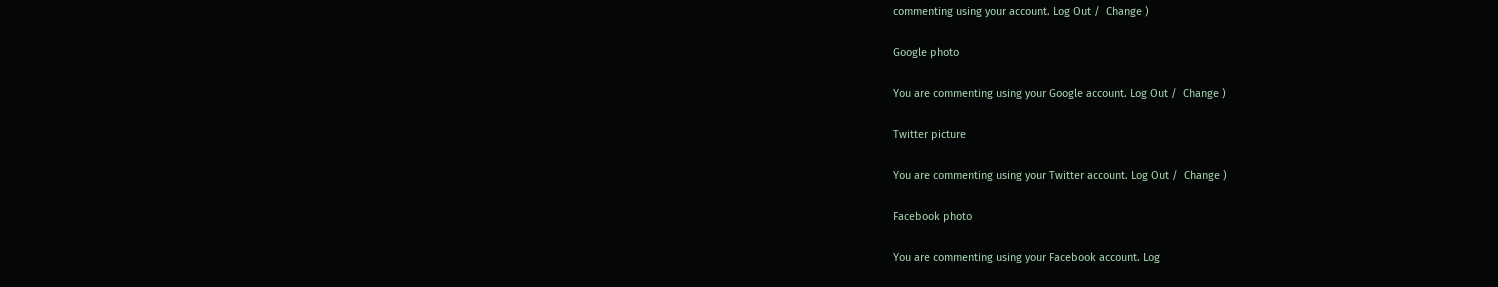commenting using your account. Log Out /  Change )

Google photo

You are commenting using your Google account. Log Out /  Change )

Twitter picture

You are commenting using your Twitter account. Log Out /  Change )

Facebook photo

You are commenting using your Facebook account. Log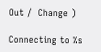Out /  Change )

Connecting to %s